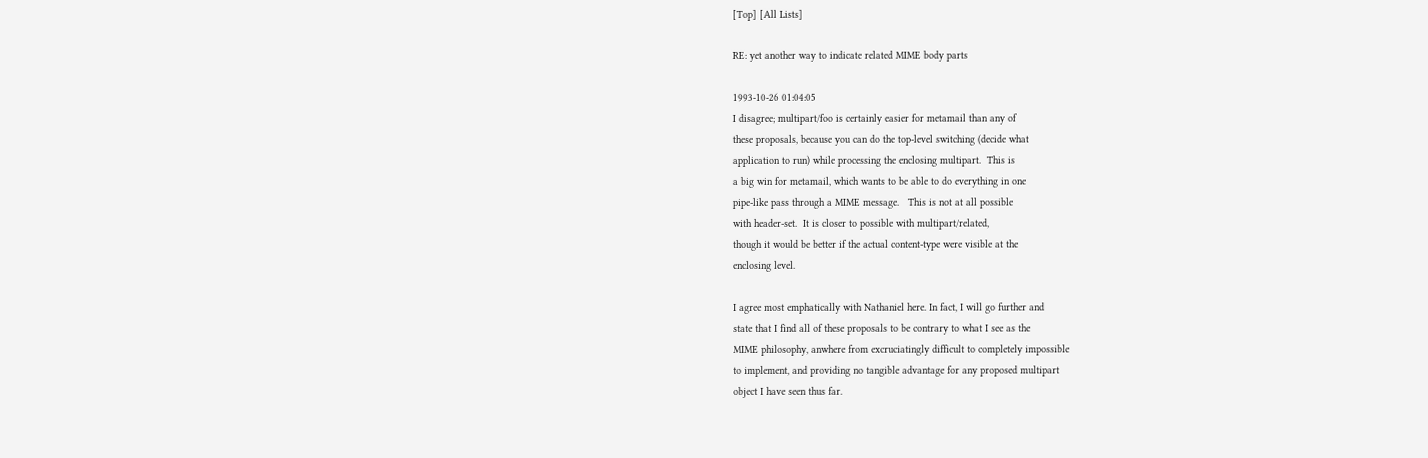[Top] [All Lists]

RE: yet another way to indicate related MIME body parts

1993-10-26 01:04:05
I disagree; multipart/foo is certainly easier for metamail than any of
these proposals, because you can do the top-level switching (decide what
application to run) while processing the enclosing multipart.  This is
a big win for metamail, which wants to be able to do everything in one
pipe-like pass through a MIME message.   This is not at all possible
with header-set.  It is closer to possible with multipart/related,
though it would be better if the actual content-type were visible at the
enclosing level.

I agree most emphatically with Nathaniel here. In fact, I will go further and
state that I find all of these proposals to be contrary to what I see as the
MIME philosophy, anwhere from excruciatingly difficult to completely impossible
to implement, and providing no tangible advantage for any proposed multipart
object I have seen thus far.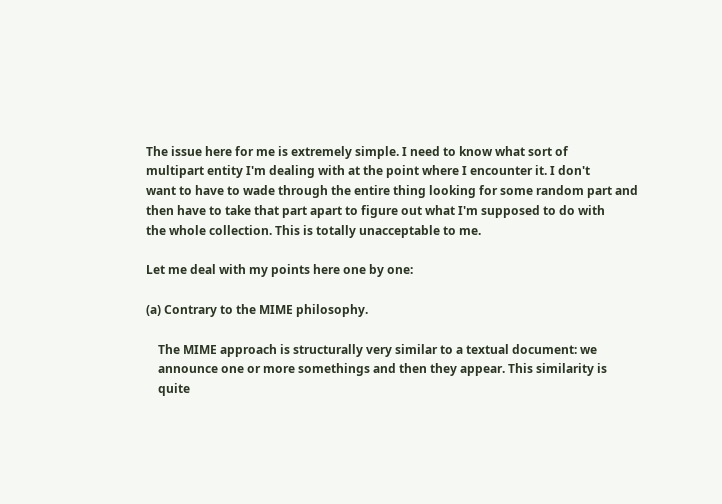The issue here for me is extremely simple. I need to know what sort of
multipart entity I'm dealing with at the point where I encounter it. I don't
want to have to wade through the entire thing looking for some random part and
then have to take that part apart to figure out what I'm supposed to do with
the whole collection. This is totally unacceptable to me.

Let me deal with my points here one by one:

(a) Contrary to the MIME philosophy.

    The MIME approach is structurally very similar to a textual document: we
    announce one or more somethings and then they appear. This similarity is
    quite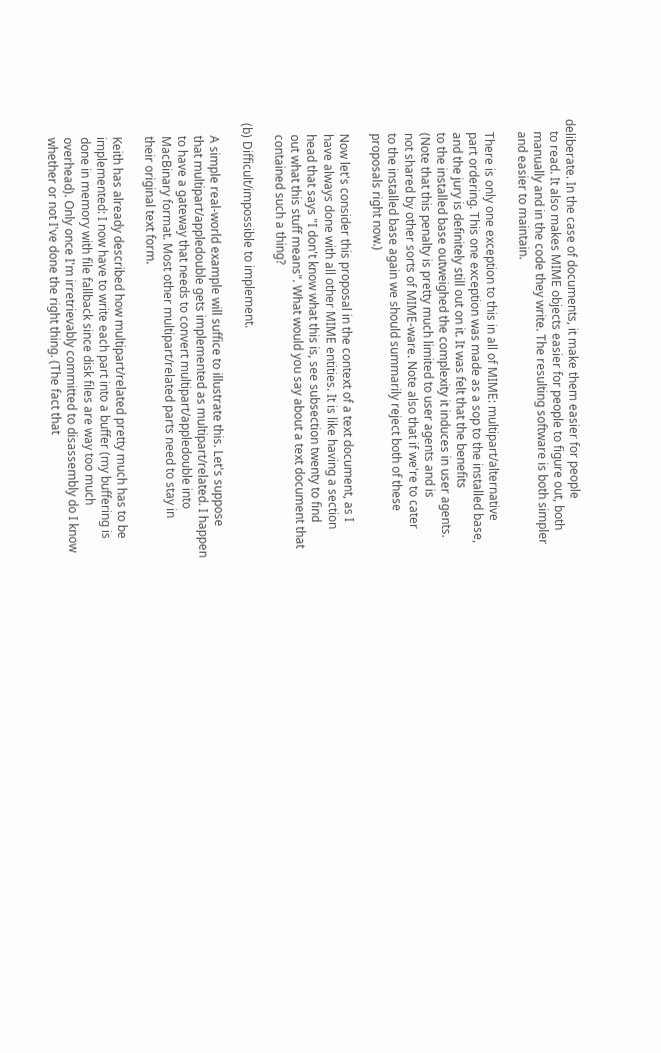deliberate. In the case of documents, it make them easier for people
    to read. It also makes MIME objects easier for people to figure out, both
    manually and in the code they write. The resulting software is both simpler
    and easier to maintain.

    There is only one exception to this in all of MIME: multipart/alternative
    part ordering. This one exception was made as a sop to the installed base,
    and the jury is definitely still out on it. It was felt that the benefits
    to the installed base outweighed the complexity it induces in user agents.
    (Note that this penalty is pretty much limited to user agents and is
    not shared by other sorts of MIME-ware. Note also that if we're to cater
    to the installed base again we should summarily reject both of these
    proposals right now.)

    Now let's consider this proposal in the context of a text document, as I
    have always done with all other MIME entities. It is like having a section
    head that says "I don't know what this is, see subsection twenty to find
    out what this stuff means". What would you say about a text document that
    contained such a thing?

(b) Difficult/impossible to implement.

    A simple real-world example will suffice to illustrate this. Let's suppose
    that multipart/appledouble gets implemented as multipart/related. I happen
    to have a gateway that needs to convert multipart/appledouble into
    MacBinary format. Most other multipart/related parts need to stay in
    their original text form.

    Keith has already described how multipart/related pretty much has to be
    implemented: I now have to write each part into a buffer (my buffering is
    done in memory with file fallback since disk files are way too much
    overhead). Only once I'm irretrievably committed to disassembly do I know
    whether or not I've done the right thing. (The fact that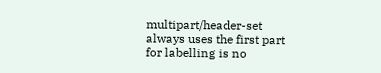multipart/header-set always uses the first part for labelling is no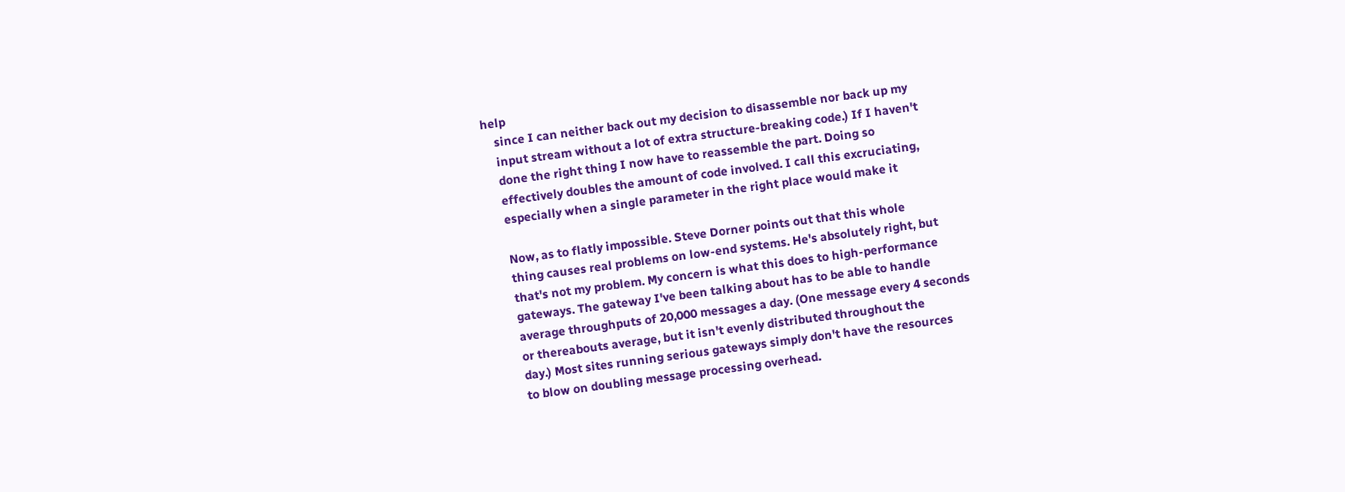help
    since I can neither back out my decision to disassemble nor back up my
    input stream without a lot of extra structure-breaking code.) If I haven't
    done the right thing I now have to reassemble the part. Doing so
    effectively doubles the amount of code involved. I call this excruciating,
    especially when a single parameter in the right place would make it

    Now, as to flatly impossible. Steve Dorner points out that this whole
    thing causes real problems on low-end systems. He's absolutely right, but
    that's not my problem. My concern is what this does to high-performance
    gateways. The gateway I've been talking about has to be able to handle
    average throughputs of 20,000 messages a day. (One message every 4 seconds
    or thereabouts average, but it isn't evenly distributed throughout the
    day.) Most sites running serious gateways simply don't have the resources
    to blow on doubling message processing overhead.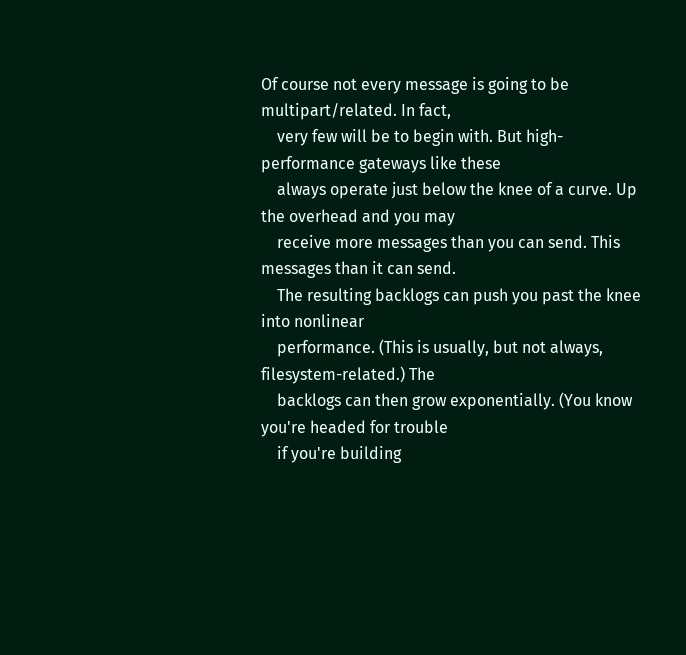Of course not every message is going to be multipart/related. In fact,
    very few will be to begin with. But high-performance gateways like these
    always operate just below the knee of a curve. Up the overhead and you may
    receive more messages than you can send. This messages than it can send.
    The resulting backlogs can push you past the knee into nonlinear
    performance. (This is usually, but not always, filesystem-related.) The
    backlogs can then grow exponentially. (You know you're headed for trouble
    if you're building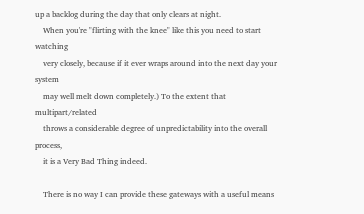up a backlog during the day that only clears at night.
    When you're "flirting with the knee" like this you need to start watching
    very closely, because if it ever wraps around into the next day your system
    may well melt down completely.) To the extent that multipart/related
    throws a considerable degree of unpredictability into the overall process,
    it is a Very Bad Thing indeed.

    There is no way I can provide these gateways with a useful means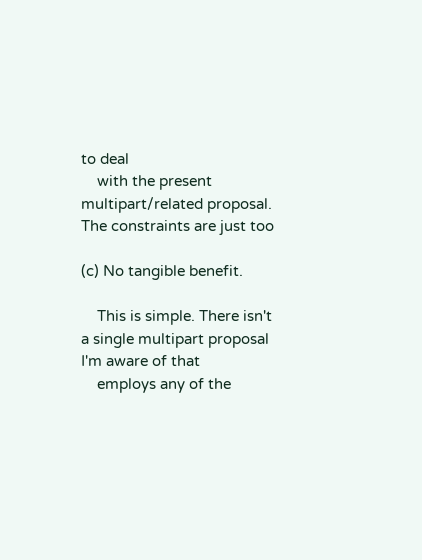to deal
    with the present multipart/related proposal. The constraints are just too

(c) No tangible benefit.

    This is simple. There isn't a single multipart proposal I'm aware of that
    employs any of the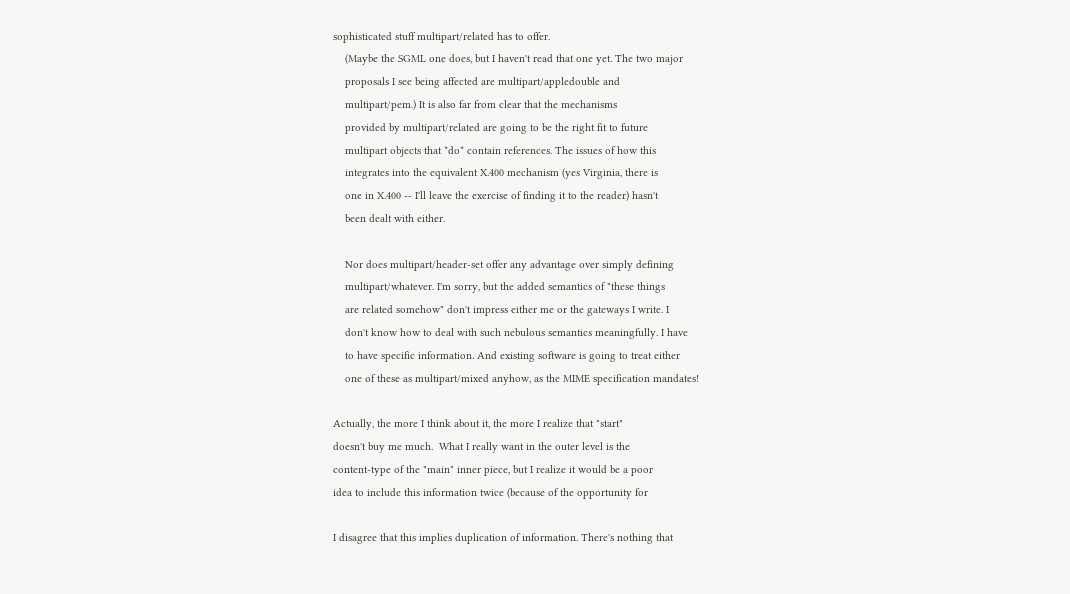sophisticated stuff multipart/related has to offer.
    (Maybe the SGML one does, but I haven't read that one yet. The two major
    proposals I see being affected are multipart/appledouble and
    multipart/pem.) It is also far from clear that the mechanisms
    provided by multipart/related are going to be the right fit to future
    multipart objects that *do* contain references. The issues of how this
    integrates into the equivalent X.400 mechanism (yes Virginia, there is
    one in X.400 -- I'll leave the exercise of finding it to the reader) hasn't
    been dealt with either.

    Nor does multipart/header-set offer any advantage over simply defining
    multipart/whatever. I'm sorry, but the added semantics of "these things
    are related somehow" don't impress either me or the gateways I write. I
    don't know how to deal with such nebulous semantics meaningfully. I have
    to have specific information. And existing software is going to treat either
    one of these as multipart/mixed anyhow, as the MIME specification mandates!

Actually, the more I think about it, the more I realize that "start"
doesn't buy me much.  What I really want in the outer level is the
content-type of the "main" inner piece, but I realize it would be a poor
idea to include this information twice (because of the opportunity for

I disagree that this implies duplication of information. There's nothing that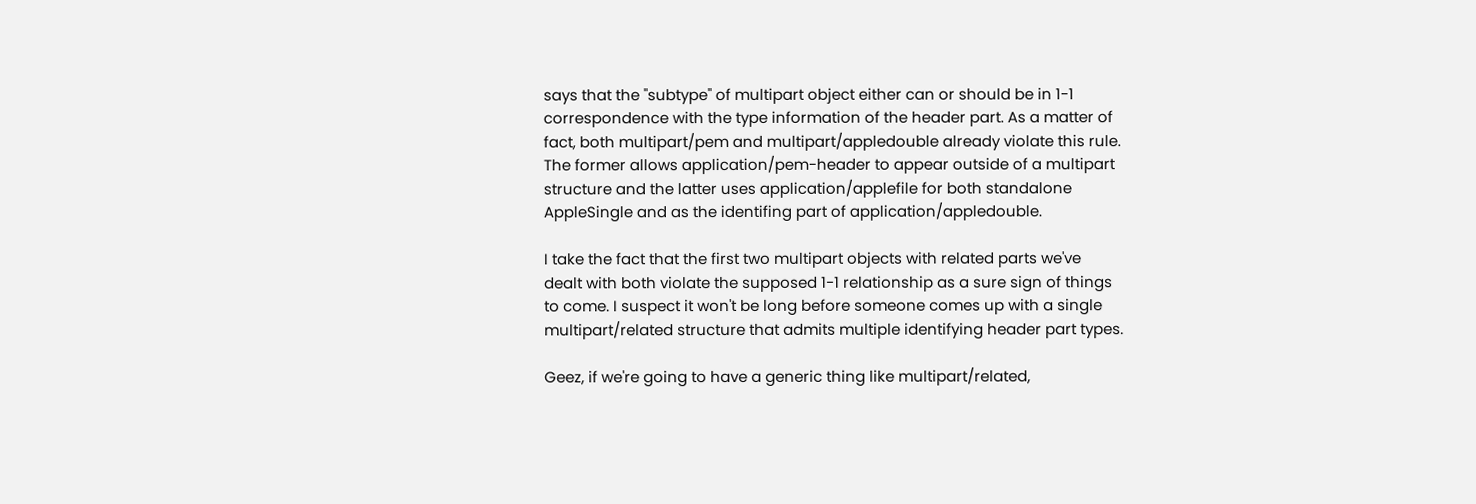says that the "subtype" of multipart object either can or should be in 1-1
correspondence with the type information of the header part. As a matter of
fact, both multipart/pem and multipart/appledouble already violate this rule.
The former allows application/pem-header to appear outside of a multipart
structure and the latter uses application/applefile for both standalone
AppleSingle and as the identifing part of application/appledouble.

I take the fact that the first two multipart objects with related parts we've
dealt with both violate the supposed 1-1 relationship as a sure sign of things
to come. I suspect it won't be long before someone comes up with a single
multipart/related structure that admits multiple identifying header part types.

Geez, if we're going to have a generic thing like multipart/related,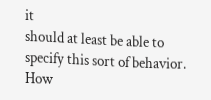it
should at least be able to specify this sort of behavior.  How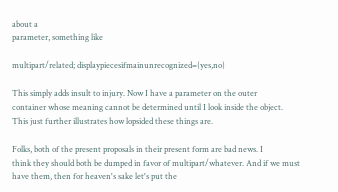about a
parameter, something like

multipart/related; displaypiecesifmainunrecognized={yes,no}

This simply adds insult to injury. Now I have a parameter on the outer
container whose meaning cannot be determined until I look inside the object.
This just further illustrates how lopsided these things are.

Folks, both of the present proposals in their present form are bad news. I
think they should both be dumped in favor of multipart/whatever. And if we must
have them, then for heaven's sake let's put the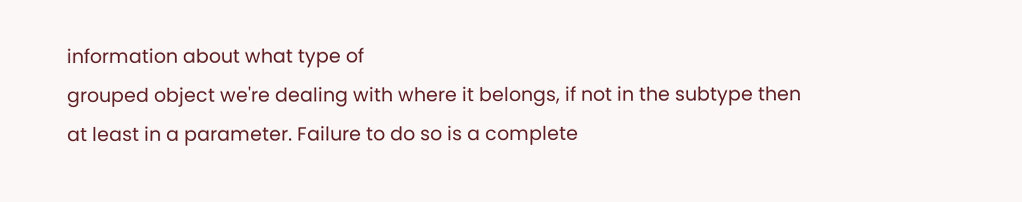information about what type of
grouped object we're dealing with where it belongs, if not in the subtype then
at least in a parameter. Failure to do so is a complete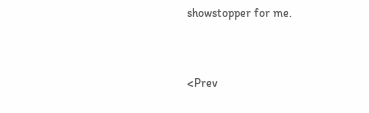showstopper for me.


<Prev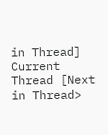in Thread] Current Thread [Next in Thread>